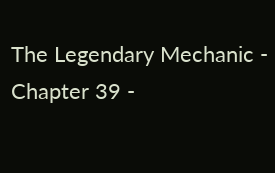The Legendary Mechanic - Chapter 39 -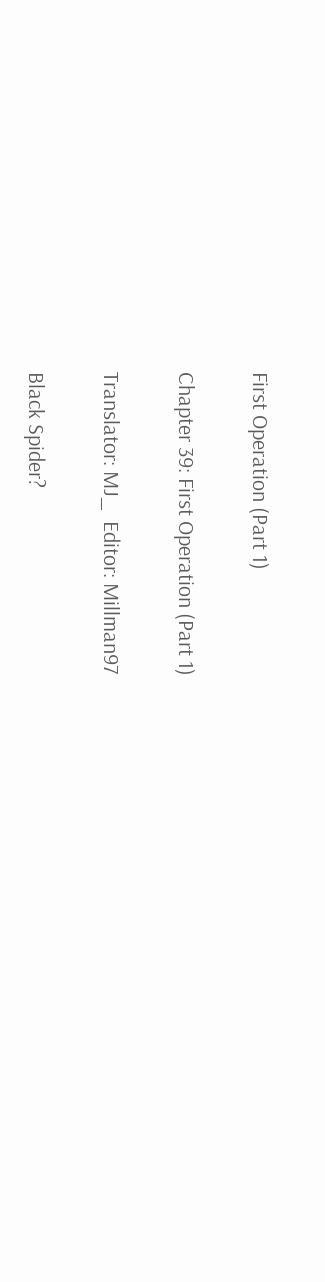First Operation (Part 1)

Chapter 39: First Operation (Part 1)

Translator: MJ_  Editor: Millman97

Black Spider?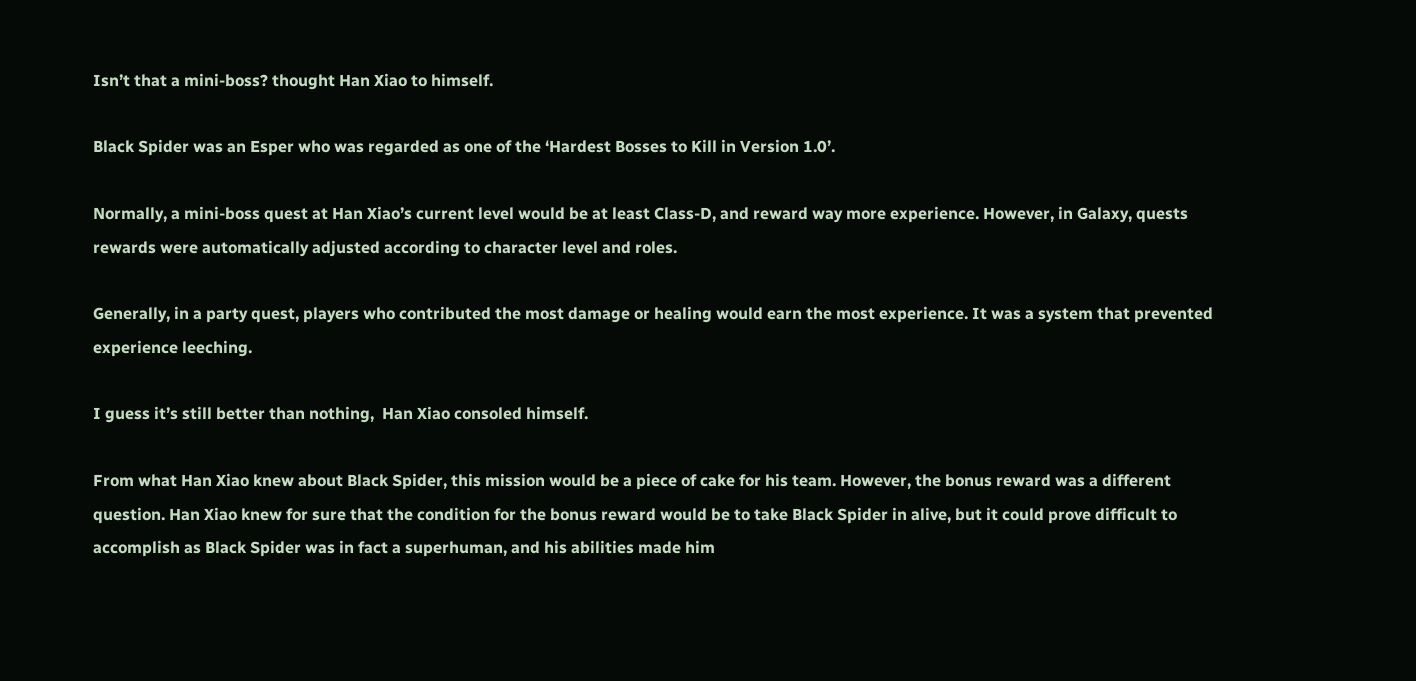Isn’t that a mini-boss? thought Han Xiao to himself.

Black Spider was an Esper who was regarded as one of the ‘Hardest Bosses to Kill in Version 1.0’.

Normally, a mini-boss quest at Han Xiao’s current level would be at least Class-D, and reward way more experience. However, in Galaxy, quests rewards were automatically adjusted according to character level and roles.

Generally, in a party quest, players who contributed the most damage or healing would earn the most experience. It was a system that prevented experience leeching.

I guess it’s still better than nothing,  Han Xiao consoled himself.

From what Han Xiao knew about Black Spider, this mission would be a piece of cake for his team. However, the bonus reward was a different question. Han Xiao knew for sure that the condition for the bonus reward would be to take Black Spider in alive, but it could prove difficult to accomplish as Black Spider was in fact a superhuman, and his abilities made him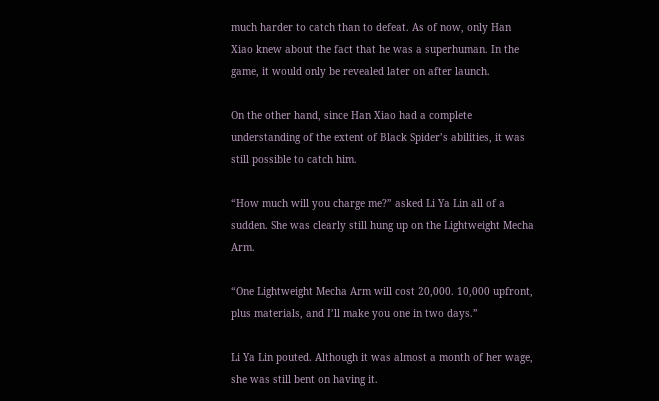much harder to catch than to defeat. As of now, only Han Xiao knew about the fact that he was a superhuman. In the game, it would only be revealed later on after launch.

On the other hand, since Han Xiao had a complete understanding of the extent of Black Spider’s abilities, it was still possible to catch him.

“How much will you charge me?” asked Li Ya Lin all of a sudden. She was clearly still hung up on the Lightweight Mecha Arm.

“One Lightweight Mecha Arm will cost 20,000. 10,000 upfront, plus materials, and I’ll make you one in two days.”

Li Ya Lin pouted. Although it was almost a month of her wage, she was still bent on having it.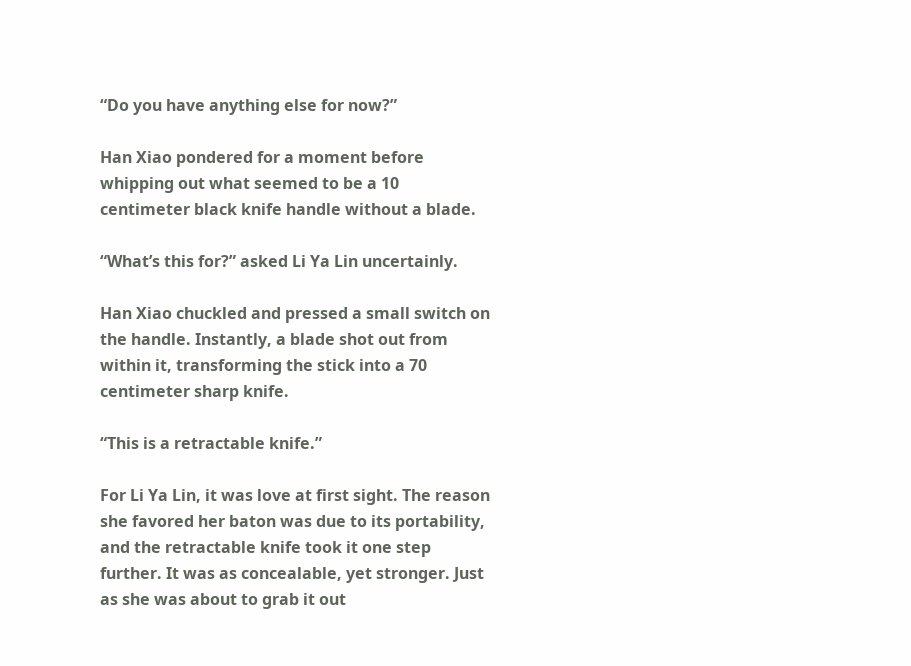“Do you have anything else for now?”

Han Xiao pondered for a moment before whipping out what seemed to be a 10 centimeter black knife handle without a blade.

“What’s this for?” asked Li Ya Lin uncertainly.

Han Xiao chuckled and pressed a small switch on the handle. Instantly, a blade shot out from within it, transforming the stick into a 70 centimeter sharp knife.

“This is a retractable knife.”

For Li Ya Lin, it was love at first sight. The reason she favored her baton was due to its portability, and the retractable knife took it one step further. It was as concealable, yet stronger. Just as she was about to grab it out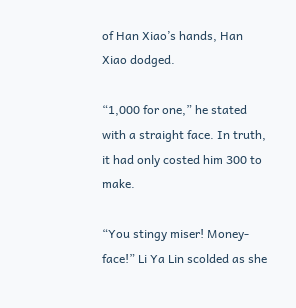of Han Xiao’s hands, Han Xiao dodged.

“1,000 for one,” he stated with a straight face. In truth, it had only costed him 300 to make.

“You stingy miser! Money-face!” Li Ya Lin scolded as she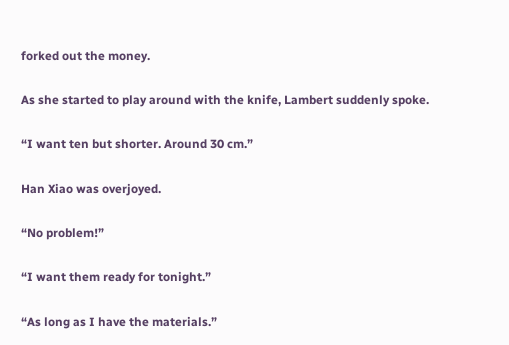forked out the money.

As she started to play around with the knife, Lambert suddenly spoke.

“I want ten but shorter. Around 30 cm.”

Han Xiao was overjoyed.

“No problem!”

“I want them ready for tonight.”

“As long as I have the materials.”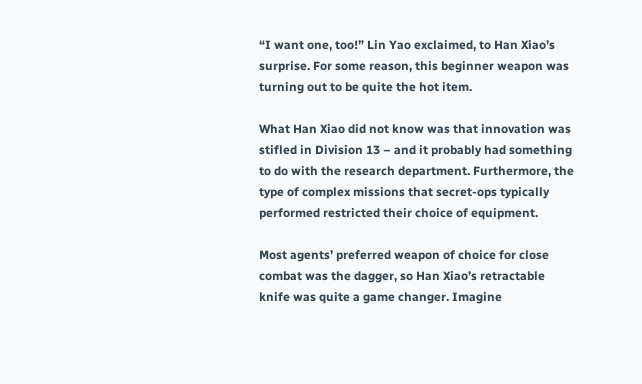“I want one, too!” Lin Yao exclaimed, to Han Xiao’s surprise. For some reason, this beginner weapon was turning out to be quite the hot item.

What Han Xiao did not know was that innovation was stifled in Division 13 – and it probably had something to do with the research department. Furthermore, the type of complex missions that secret-ops typically performed restricted their choice of equipment.

Most agents’ preferred weapon of choice for close combat was the dagger, so Han Xiao’s retractable knife was quite a game changer. Imagine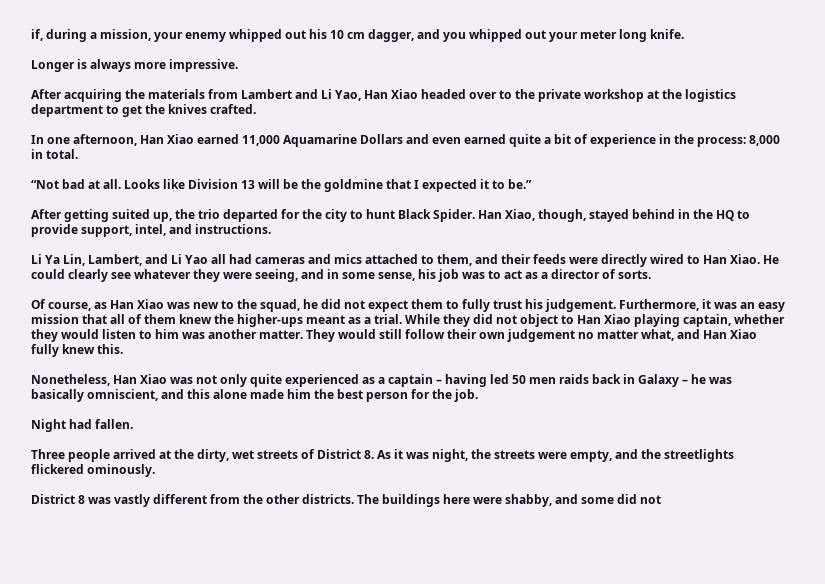if, during a mission, your enemy whipped out his 10 cm dagger, and you whipped out your meter long knife.

Longer is always more impressive.

After acquiring the materials from Lambert and Li Yao, Han Xiao headed over to the private workshop at the logistics department to get the knives crafted.

In one afternoon, Han Xiao earned 11,000 Aquamarine Dollars and even earned quite a bit of experience in the process: 8,000 in total.

“Not bad at all. Looks like Division 13 will be the goldmine that I expected it to be.”

After getting suited up, the trio departed for the city to hunt Black Spider. Han Xiao, though, stayed behind in the HQ to provide support, intel, and instructions.

Li Ya Lin, Lambert, and Li Yao all had cameras and mics attached to them, and their feeds were directly wired to Han Xiao. He could clearly see whatever they were seeing, and in some sense, his job was to act as a director of sorts.

Of course, as Han Xiao was new to the squad, he did not expect them to fully trust his judgement. Furthermore, it was an easy mission that all of them knew the higher-ups meant as a trial. While they did not object to Han Xiao playing captain, whether they would listen to him was another matter. They would still follow their own judgement no matter what, and Han Xiao fully knew this.

Nonetheless, Han Xiao was not only quite experienced as a captain – having led 50 men raids back in Galaxy – he was basically omniscient, and this alone made him the best person for the job.

Night had fallen.

Three people arrived at the dirty, wet streets of District 8. As it was night, the streets were empty, and the streetlights flickered ominously.

District 8 was vastly different from the other districts. The buildings here were shabby, and some did not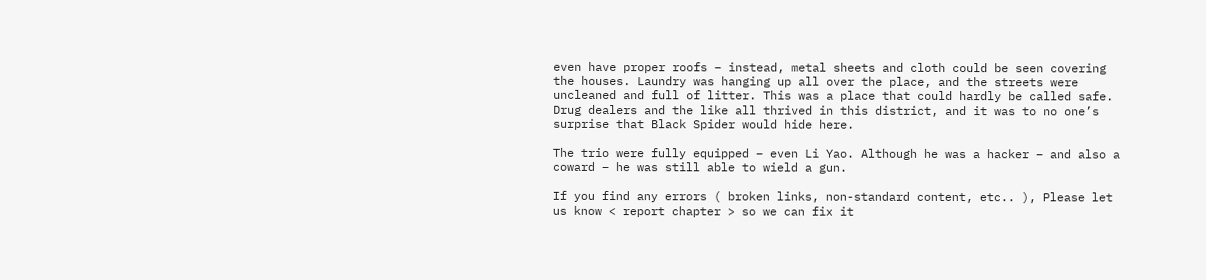even have proper roofs – instead, metal sheets and cloth could be seen covering the houses. Laundry was hanging up all over the place, and the streets were uncleaned and full of litter. This was a place that could hardly be called safe. Drug dealers and the like all thrived in this district, and it was to no one’s surprise that Black Spider would hide here.

The trio were fully equipped – even Li Yao. Although he was a hacker – and also a coward – he was still able to wield a gun.

If you find any errors ( broken links, non-standard content, etc.. ), Please let us know < report chapter > so we can fix it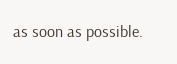as soon as possible.